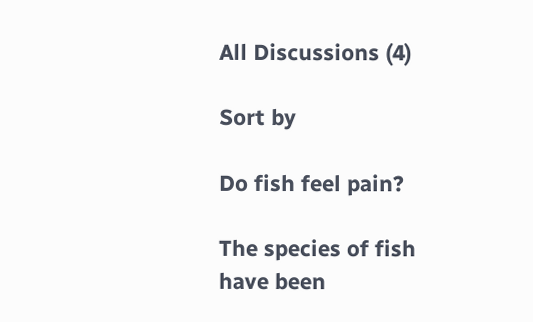All Discussions (4)

Sort by

Do fish feel pain?

The species of fish have been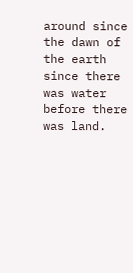around since the dawn of the earth since there was water before there was land.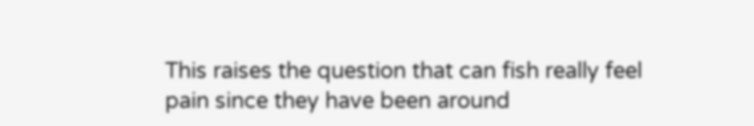This raises the question that can fish really feel pain since they have been around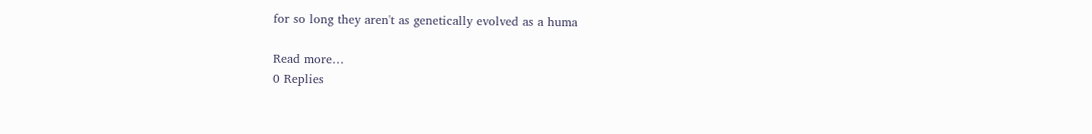for so long they aren't as genetically evolved as a huma

Read more…
0 Replies